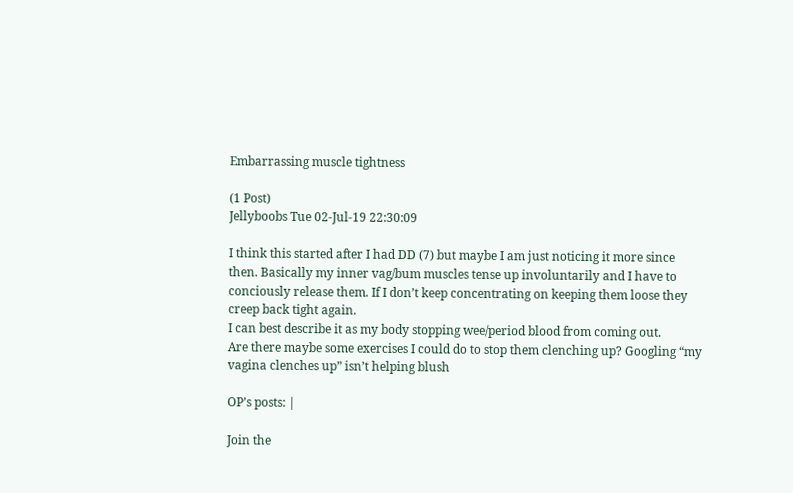Embarrassing muscle tightness

(1 Post)
Jellyboobs Tue 02-Jul-19 22:30:09

I think this started after I had DD (7) but maybe I am just noticing it more since then. Basically my inner vag/bum muscles tense up involuntarily and I have to conciously release them. If I don’t keep concentrating on keeping them loose they creep back tight again.
I can best describe it as my body stopping wee/period blood from coming out.
Are there maybe some exercises I could do to stop them clenching up? Googling “my vagina clenches up” isn’t helping blush

OP’s posts: |

Join the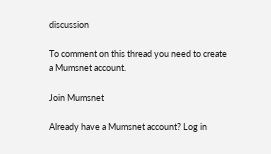discussion

To comment on this thread you need to create a Mumsnet account.

Join Mumsnet

Already have a Mumsnet account? Log in